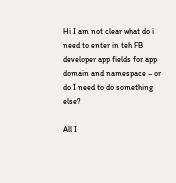Hi I am not clear what do i need to enter in teh FB developer app fields for app domain and namespace – or do I need to do something else?

All I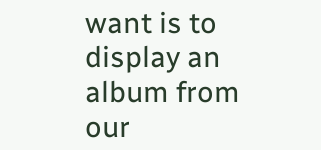want is to display an album from our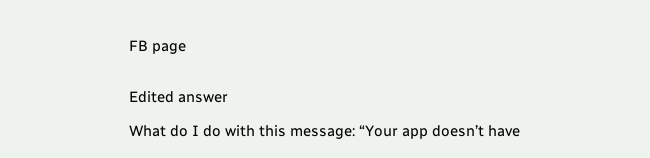FB page


Edited answer

What do I do with this message: “Your app doesn’t have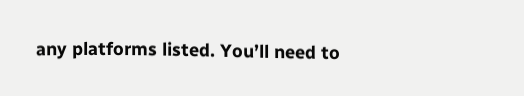any platforms listed. You’ll need to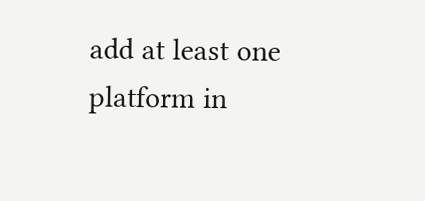add at least one platform in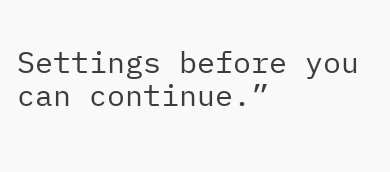Settings before you can continue.”